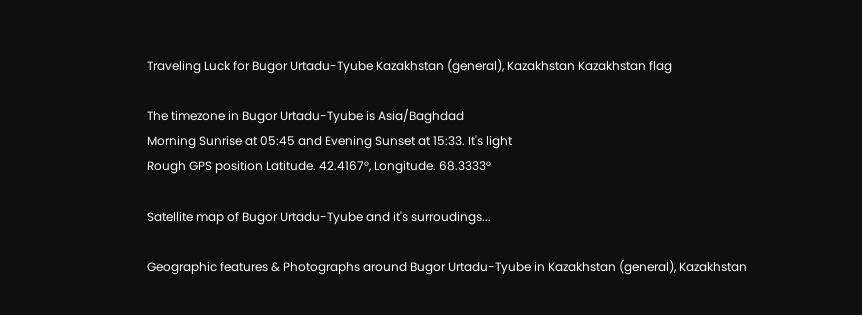Traveling Luck for Bugor Urtadu-Tyube Kazakhstan (general), Kazakhstan Kazakhstan flag

The timezone in Bugor Urtadu-Tyube is Asia/Baghdad
Morning Sunrise at 05:45 and Evening Sunset at 15:33. It's light
Rough GPS position Latitude. 42.4167°, Longitude. 68.3333°

Satellite map of Bugor Urtadu-Tyube and it's surroudings...

Geographic features & Photographs around Bugor Urtadu-Tyube in Kazakhstan (general), Kazakhstan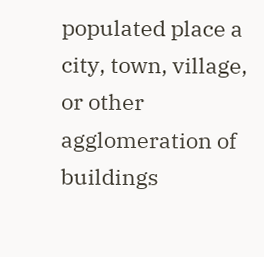populated place a city, town, village, or other agglomeration of buildings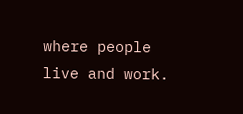where people live and work.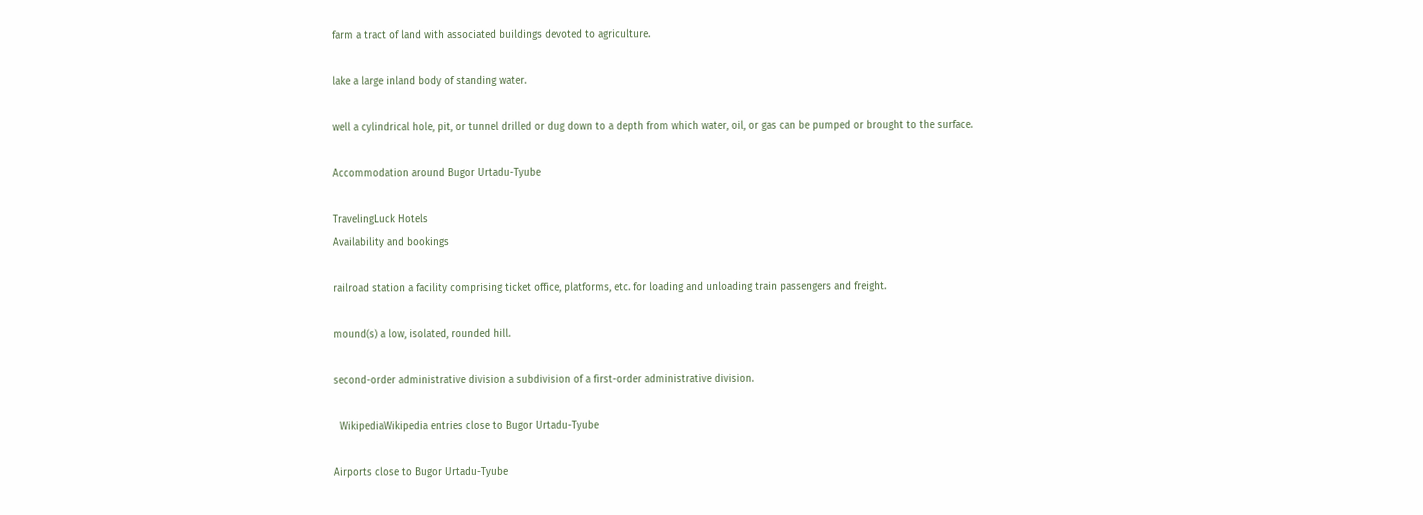farm a tract of land with associated buildings devoted to agriculture.

lake a large inland body of standing water.

well a cylindrical hole, pit, or tunnel drilled or dug down to a depth from which water, oil, or gas can be pumped or brought to the surface.

Accommodation around Bugor Urtadu-Tyube

TravelingLuck Hotels
Availability and bookings

railroad station a facility comprising ticket office, platforms, etc. for loading and unloading train passengers and freight.

mound(s) a low, isolated, rounded hill.

second-order administrative division a subdivision of a first-order administrative division.

  WikipediaWikipedia entries close to Bugor Urtadu-Tyube

Airports close to Bugor Urtadu-Tyube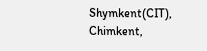Shymkent(CIT), Chimkent,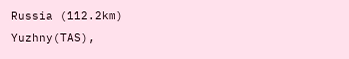Russia (112.2km)
Yuzhny(TAS),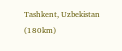Tashkent, Uzbekistan (180km)